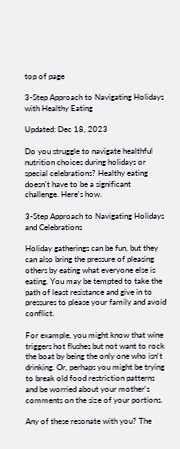top of page

3-Step Approach to Navigating Holidays with Healthy Eating

Updated: Dec 18, 2023

Do you struggle to navigate healthful nutrition choices during holidays or special celebrations? Healthy eating doesn't have to be a significant challenge. Here's how.

3-Step Approach to Navigating Holidays and Celebrations

Holiday gatherings can be fun, but they can also bring the pressure of pleasing others by eating what everyone else is eating. You may be tempted to take the path of least resistance and give in to pressures to please your family and avoid conflict.

For example, you might know that wine triggers hot flushes but not want to rock the boat by being the only one who isn't drinking. Or, perhaps you might be trying to break old food restriction patterns and be worried about your mother's comments on the size of your portions.

Any of these resonate with you? The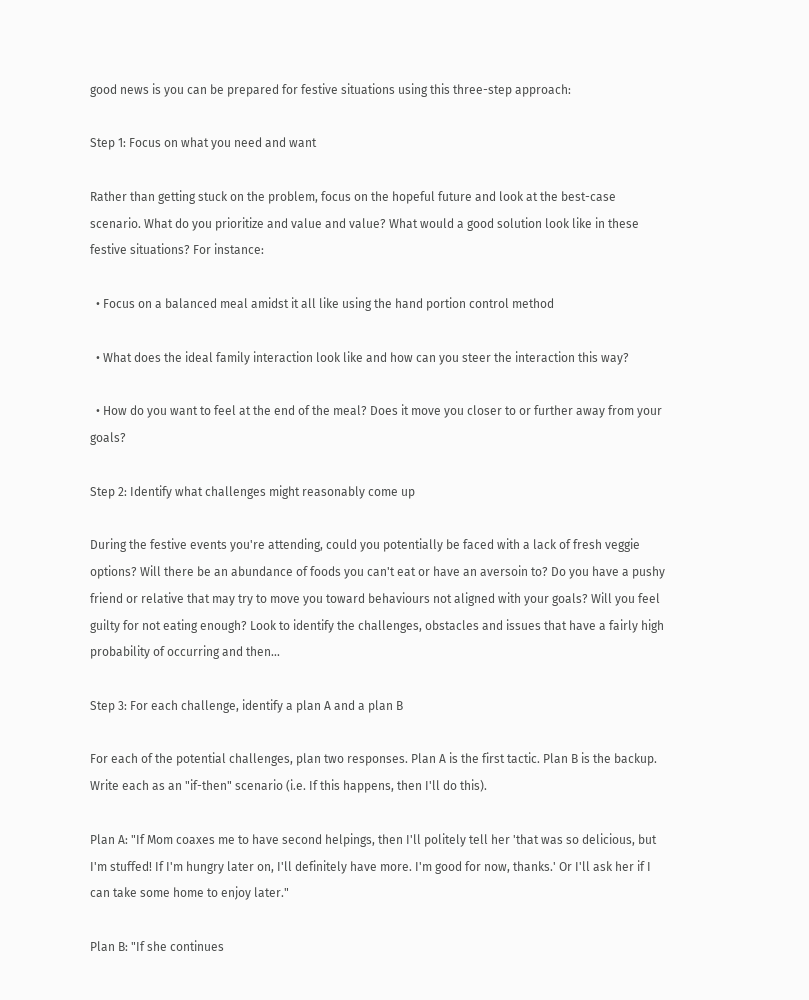good news is you can be prepared for festive situations using this three-step approach:

Step 1: Focus on what you need and want

Rather than getting stuck on the problem, focus on the hopeful future and look at the best-case scenario. What do you prioritize and value and value? What would a good solution look like in these festive situations? For instance:

  • Focus on a balanced meal amidst it all like using the hand portion control method

  • What does the ideal family interaction look like and how can you steer the interaction this way?

  • How do you want to feel at the end of the meal? Does it move you closer to or further away from your goals?

Step 2: Identify what challenges might reasonably come up

During the festive events you're attending, could you potentially be faced with a lack of fresh veggie options? Will there be an abundance of foods you can't eat or have an aversoin to? Do you have a pushy friend or relative that may try to move you toward behaviours not aligned with your goals? Will you feel guilty for not eating enough? Look to identify the challenges, obstacles and issues that have a fairly high probability of occurring and then...

Step 3: For each challenge, identify a plan A and a plan B

For each of the potential challenges, plan two responses. Plan A is the first tactic. Plan B is the backup. Write each as an "if-then" scenario (i.e. If this happens, then I'll do this).

Plan A: "If Mom coaxes me to have second helpings, then I'll politely tell her 'that was so delicious, but I'm stuffed! If I'm hungry later on, I'll definitely have more. I'm good for now, thanks.' Or I'll ask her if I can take some home to enjoy later."

Plan B: "If she continues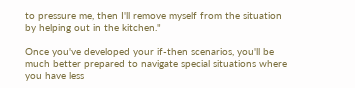to pressure me, then I'll remove myself from the situation by helping out in the kitchen."

Once you've developed your if-then scenarios, you'll be much better prepared to navigate special situations where you have less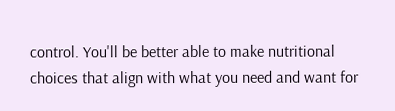control. You'll be better able to make nutritional choices that align with what you need and want for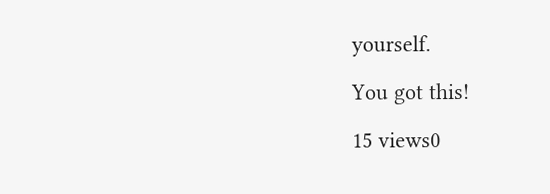yourself.

You got this!

15 views0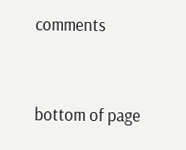comments


bottom of page